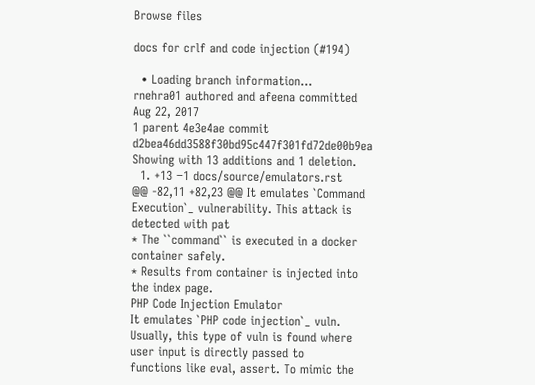Browse files

docs for crlf and code injection (#194)

  • Loading branch information...
rnehra01 authored and afeena committed Aug 22, 2017
1 parent 4e3e4ae commit d2bea46dd3588f30bd95c447f301fd72de00b9ea
Showing with 13 additions and 1 deletion.
  1. +13 −1 docs/source/emulators.rst
@@ -82,11 +82,23 @@ It emulates `Command Execution`_ vulnerability. This attack is detected with pat
* The ``command`` is executed in a docker container safely.
* Results from container is injected into the index page.
PHP Code Injection Emulator
It emulates `PHP code injection`_ vuln. Usually, this type of vuln is found where user input is directly passed to
functions like eval, assert. To mimic the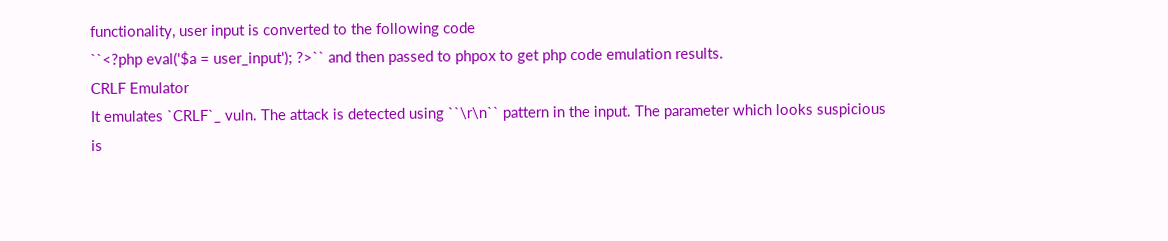functionality, user input is converted to the following code
``<?php eval('$a = user_input'); ?>`` and then passed to phpox to get php code emulation results.
CRLF Emulator
It emulates `CRLF`_ vuln. The attack is detected using ``\r\n`` pattern in the input. The parameter which looks suspicious
is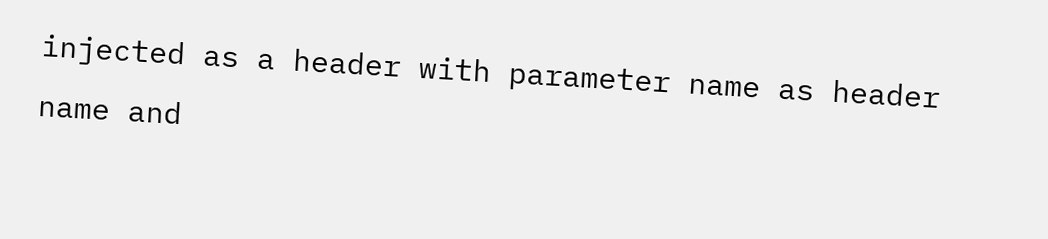injected as a header with parameter name as header name and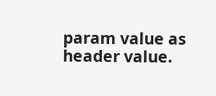param value as header value.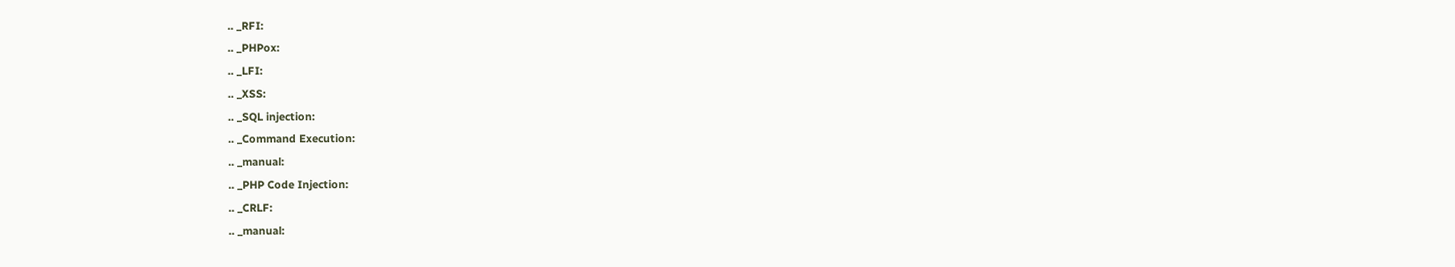.. _RFI:
.. _PHPox:
.. _LFI:
.. _XSS:
.. _SQL injection:
.. _Command Execution:
.. _manual:
.. _PHP Code Injection:
.. _CRLF:
.. _manual: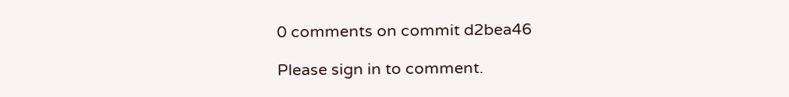0 comments on commit d2bea46

Please sign in to comment.